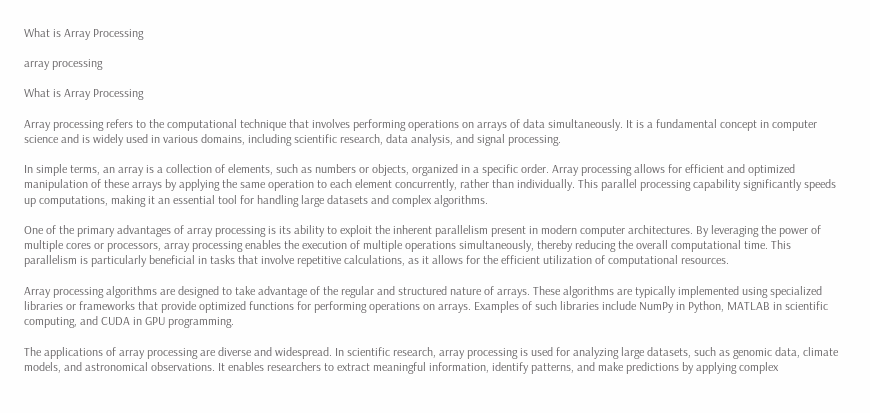What is Array Processing

array processing

What is Array Processing

Array processing refers to the computational technique that involves performing operations on arrays of data simultaneously. It is a fundamental concept in computer science and is widely used in various domains, including scientific research, data analysis, and signal processing.

In simple terms, an array is a collection of elements, such as numbers or objects, organized in a specific order. Array processing allows for efficient and optimized manipulation of these arrays by applying the same operation to each element concurrently, rather than individually. This parallel processing capability significantly speeds up computations, making it an essential tool for handling large datasets and complex algorithms.

One of the primary advantages of array processing is its ability to exploit the inherent parallelism present in modern computer architectures. By leveraging the power of multiple cores or processors, array processing enables the execution of multiple operations simultaneously, thereby reducing the overall computational time. This parallelism is particularly beneficial in tasks that involve repetitive calculations, as it allows for the efficient utilization of computational resources.

Array processing algorithms are designed to take advantage of the regular and structured nature of arrays. These algorithms are typically implemented using specialized libraries or frameworks that provide optimized functions for performing operations on arrays. Examples of such libraries include NumPy in Python, MATLAB in scientific computing, and CUDA in GPU programming.

The applications of array processing are diverse and widespread. In scientific research, array processing is used for analyzing large datasets, such as genomic data, climate models, and astronomical observations. It enables researchers to extract meaningful information, identify patterns, and make predictions by applying complex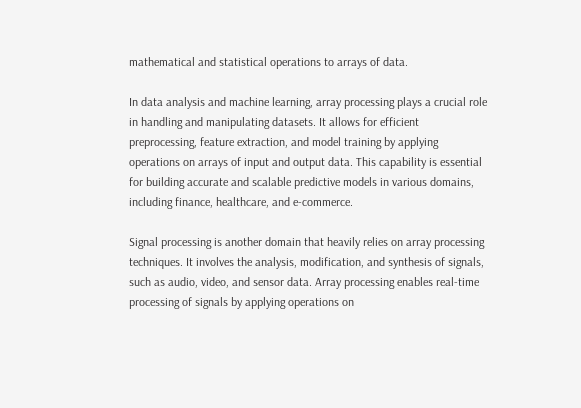mathematical and statistical operations to arrays of data.

In data analysis and machine learning, array processing plays a crucial role in handling and manipulating datasets. It allows for efficient preprocessing, feature extraction, and model training by applying operations on arrays of input and output data. This capability is essential for building accurate and scalable predictive models in various domains, including finance, healthcare, and e-commerce.

Signal processing is another domain that heavily relies on array processing techniques. It involves the analysis, modification, and synthesis of signals, such as audio, video, and sensor data. Array processing enables real-time processing of signals by applying operations on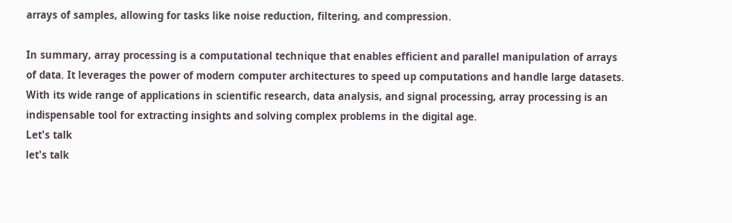arrays of samples, allowing for tasks like noise reduction, filtering, and compression.

In summary, array processing is a computational technique that enables efficient and parallel manipulation of arrays of data. It leverages the power of modern computer architectures to speed up computations and handle large datasets. With its wide range of applications in scientific research, data analysis, and signal processing, array processing is an indispensable tool for extracting insights and solving complex problems in the digital age.
Let's talk
let's talk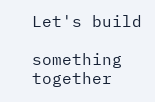Let's build

something together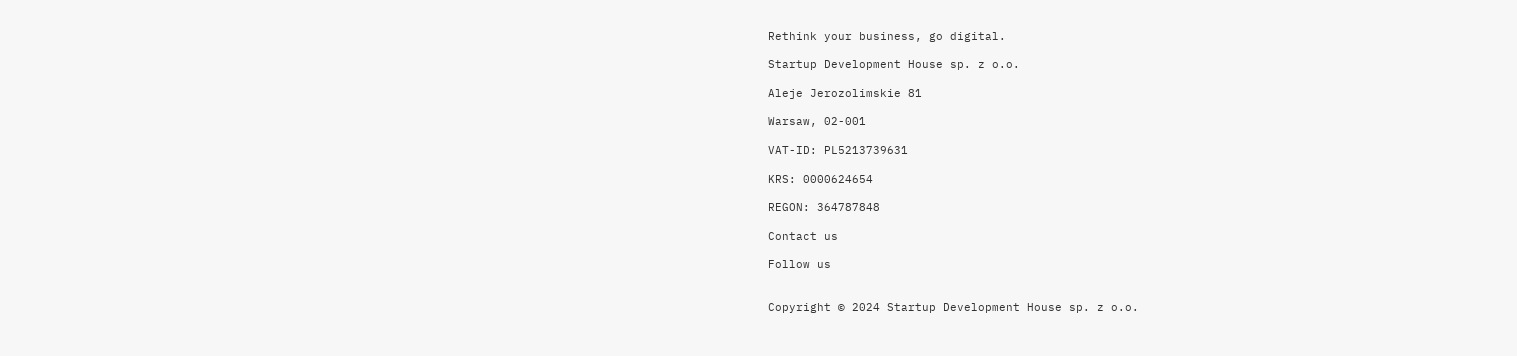Rethink your business, go digital.

Startup Development House sp. z o.o.

Aleje Jerozolimskie 81

Warsaw, 02-001

VAT-ID: PL5213739631

KRS: 0000624654

REGON: 364787848

Contact us

Follow us


Copyright © 2024 Startup Development House sp. z o.o.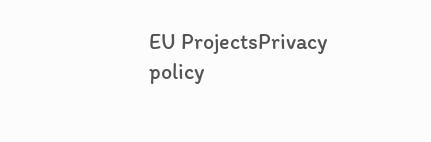EU ProjectsPrivacy policy